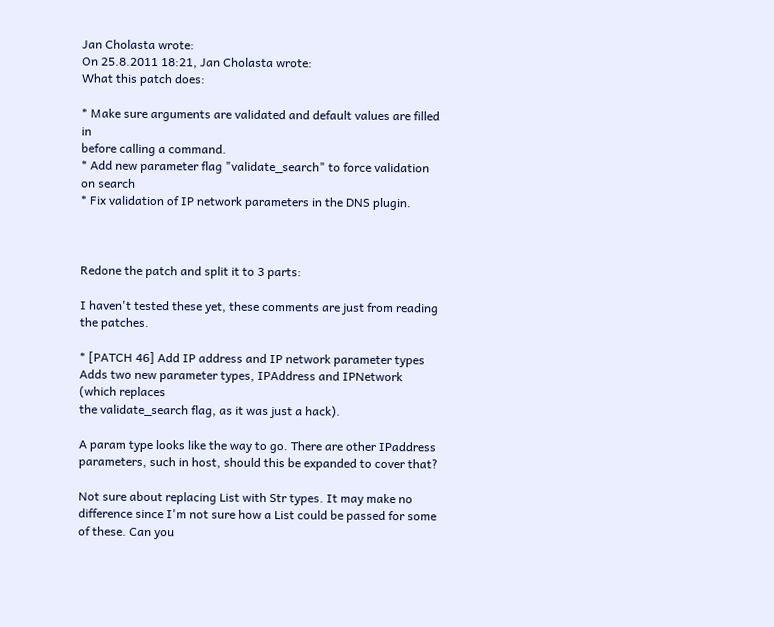Jan Cholasta wrote:
On 25.8.2011 18:21, Jan Cholasta wrote:
What this patch does:

* Make sure arguments are validated and default values are filled in
before calling a command.
* Add new parameter flag "validate_search" to force validation on search
* Fix validation of IP network parameters in the DNS plugin.



Redone the patch and split it to 3 parts:

I haven't tested these yet, these comments are just from reading the patches.

* [PATCH 46] Add IP address and IP network parameter types
Adds two new parameter types, IPAddress and IPNetwork (which replaces
the validate_search flag, as it was just a hack).

A param type looks like the way to go. There are other IPaddress parameters, such in host, should this be expanded to cover that?

Not sure about replacing List with Str types. It may make no difference since I'm not sure how a List could be passed for some of these. Can you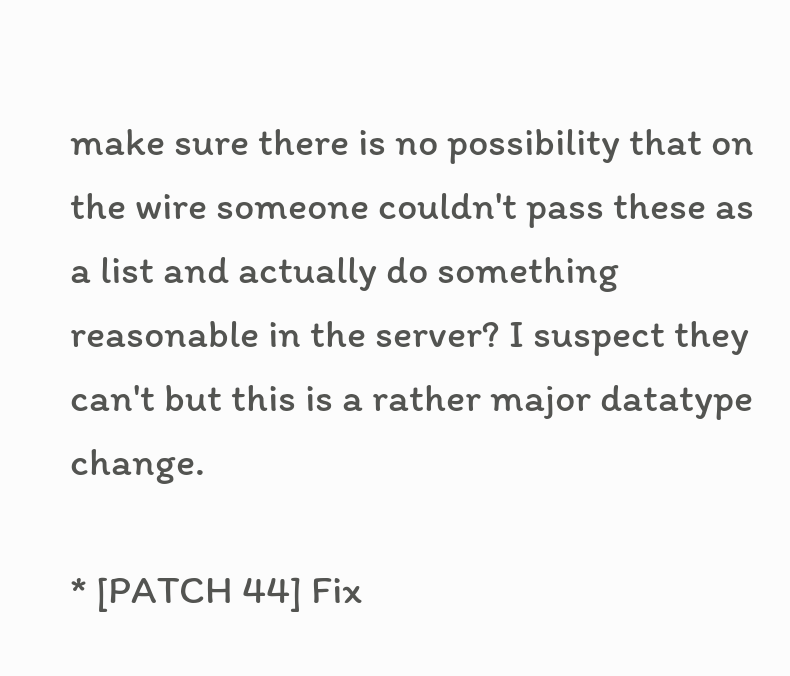make sure there is no possibility that on the wire someone couldn't pass these as a list and actually do something reasonable in the server? I suspect they can't but this is a rather major datatype change.

* [PATCH 44] Fix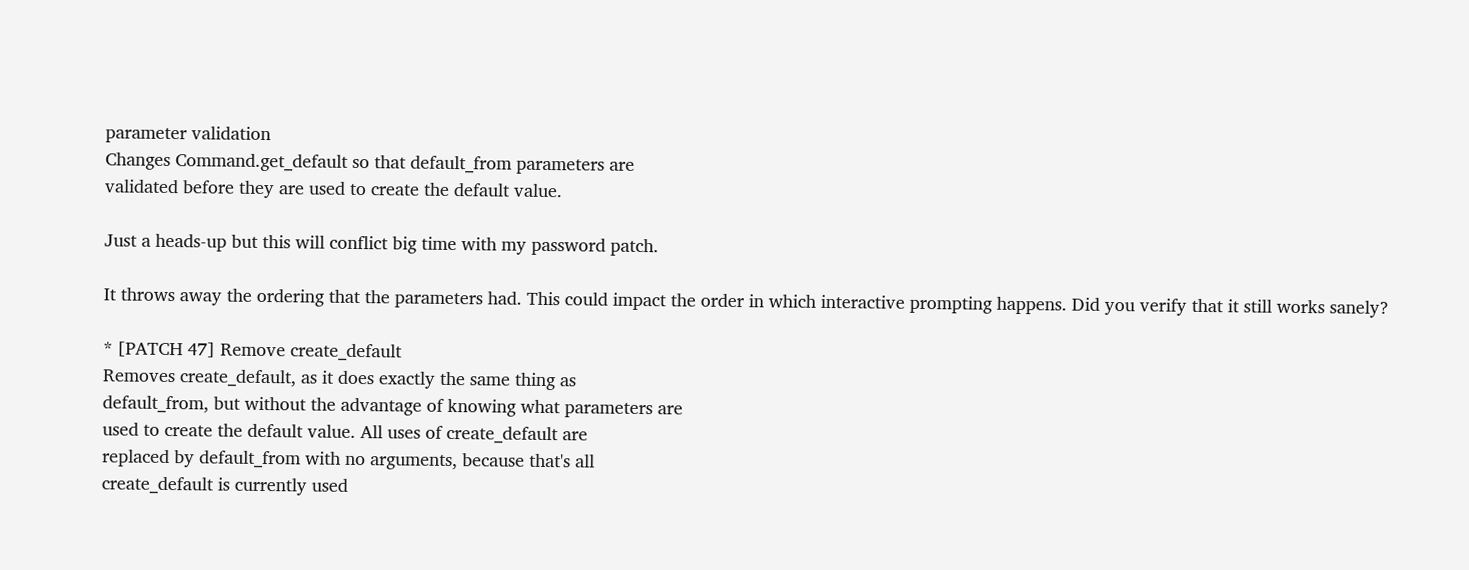parameter validation
Changes Command.get_default so that default_from parameters are
validated before they are used to create the default value.

Just a heads-up but this will conflict big time with my password patch.

It throws away the ordering that the parameters had. This could impact the order in which interactive prompting happens. Did you verify that it still works sanely?

* [PATCH 47] Remove create_default
Removes create_default, as it does exactly the same thing as
default_from, but without the advantage of knowing what parameters are
used to create the default value. All uses of create_default are
replaced by default_from with no arguments, because that's all
create_default is currently used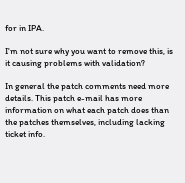for in IPA.

I'm not sure why you want to remove this, is it causing problems with validation?

In general the patch comments need more details. This patch e-mail has more information on what each patch does than the patches themselves, including lacking ticket info.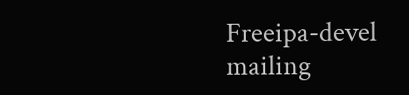Freeipa-devel mailing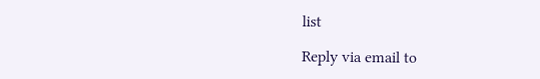list

Reply via email to